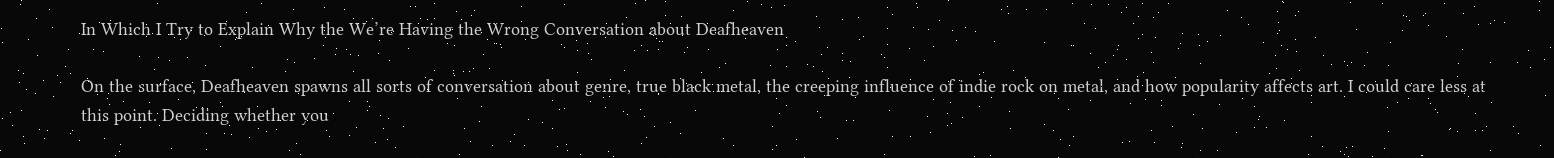In Which I Try to Explain Why the We’re Having the Wrong Conversation about Deafheaven

On the surface, Deafheaven spawns all sorts of conversation about genre, true black metal, the creeping influence of indie rock on metal, and how popularity affects art. I could care less at this point. Deciding whether you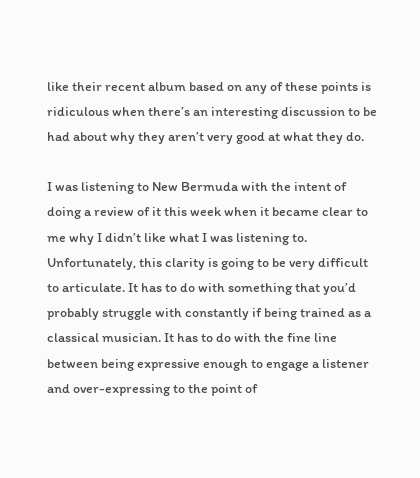like their recent album based on any of these points is ridiculous when there’s an interesting discussion to be had about why they aren’t very good at what they do.

I was listening to New Bermuda with the intent of doing a review of it this week when it became clear to me why I didn’t like what I was listening to. Unfortunately, this clarity is going to be very difficult to articulate. It has to do with something that you’d probably struggle with constantly if being trained as a classical musician. It has to do with the fine line between being expressive enough to engage a listener and over-expressing to the point of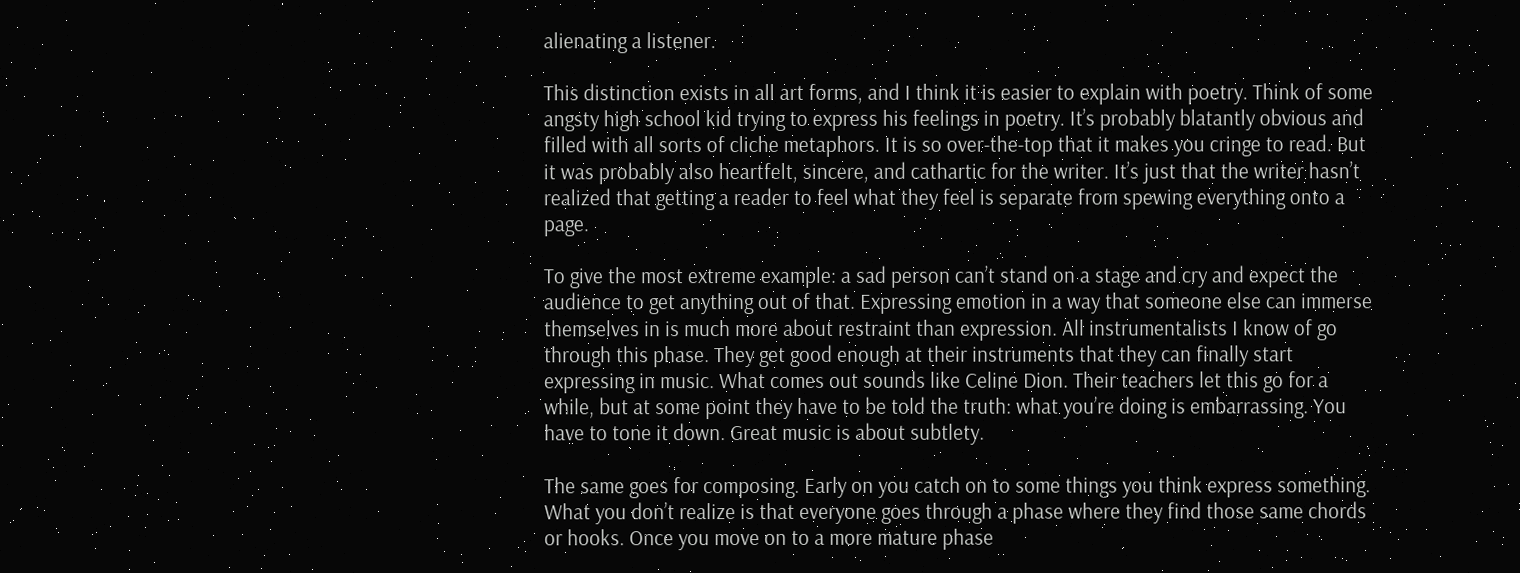alienating a listener.

This distinction exists in all art forms, and I think it is easier to explain with poetry. Think of some angsty high school kid trying to express his feelings in poetry. It’s probably blatantly obvious and filled with all sorts of cliche metaphors. It is so over-the-top that it makes you cringe to read. But it was probably also heartfelt, sincere, and cathartic for the writer. It’s just that the writer hasn’t realized that getting a reader to feel what they feel is separate from spewing everything onto a page.

To give the most extreme example: a sad person can’t stand on a stage and cry and expect the audience to get anything out of that. Expressing emotion in a way that someone else can immerse themselves in is much more about restraint than expression. All instrumentalists I know of go through this phase. They get good enough at their instruments that they can finally start expressing in music. What comes out sounds like Celine Dion. Their teachers let this go for a while, but at some point they have to be told the truth: what you’re doing is embarrassing. You have to tone it down. Great music is about subtlety.

The same goes for composing. Early on you catch on to some things you think express something. What you don’t realize is that everyone goes through a phase where they find those same chords or hooks. Once you move on to a more mature phase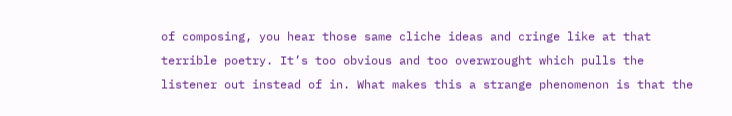of composing, you hear those same cliche ideas and cringe like at that terrible poetry. It’s too obvious and too overwrought which pulls the listener out instead of in. What makes this a strange phenomenon is that the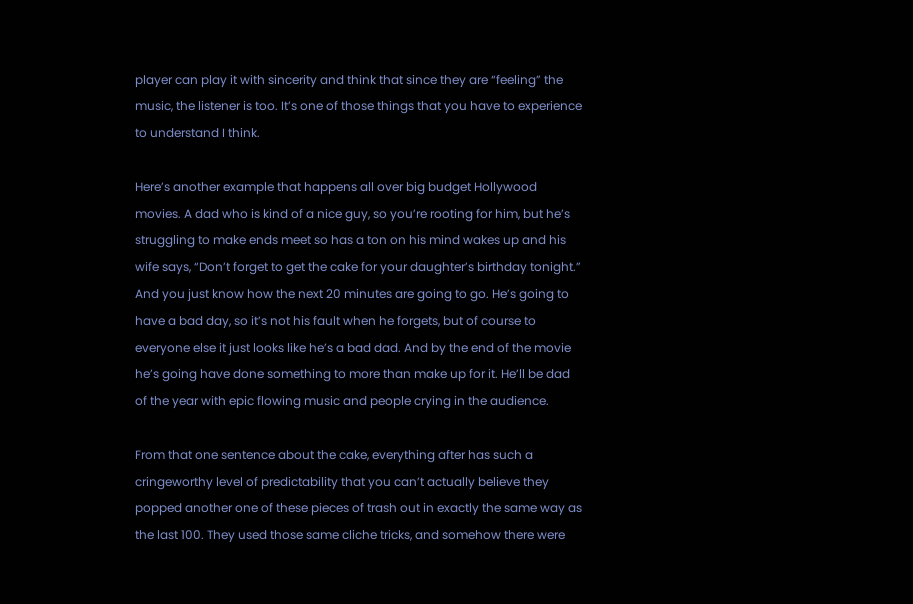player can play it with sincerity and think that since they are “feeling” the music, the listener is too. It’s one of those things that you have to experience to understand I think.

Here’s another example that happens all over big budget Hollywood movies. A dad who is kind of a nice guy, so you’re rooting for him, but he’s struggling to make ends meet so has a ton on his mind wakes up and his wife says, “Don’t forget to get the cake for your daughter’s birthday tonight.” And you just know how the next 20 minutes are going to go. He’s going to have a bad day, so it’s not his fault when he forgets, but of course to everyone else it just looks like he’s a bad dad. And by the end of the movie he’s going have done something to more than make up for it. He’ll be dad of the year with epic flowing music and people crying in the audience.

From that one sentence about the cake, everything after has such a cringeworthy level of predictability that you can’t actually believe they popped another one of these pieces of trash out in exactly the same way as the last 100. They used those same cliche tricks, and somehow there were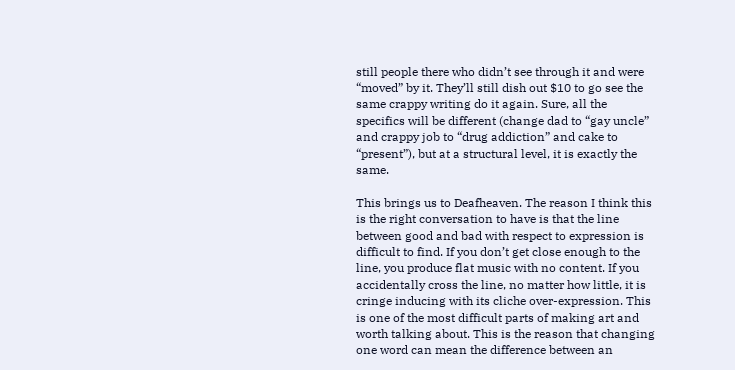still people there who didn’t see through it and were “moved” by it. They’ll still dish out $10 to go see the same crappy writing do it again. Sure, all the specifics will be different (change dad to “gay uncle” and crappy job to “drug addiction” and cake to “present”), but at a structural level, it is exactly the same.

This brings us to Deafheaven. The reason I think this is the right conversation to have is that the line between good and bad with respect to expression is difficult to find. If you don’t get close enough to the line, you produce flat music with no content. If you accidentally cross the line, no matter how little, it is cringe inducing with its cliche over-expression. This is one of the most difficult parts of making art and worth talking about. This is the reason that changing one word can mean the difference between an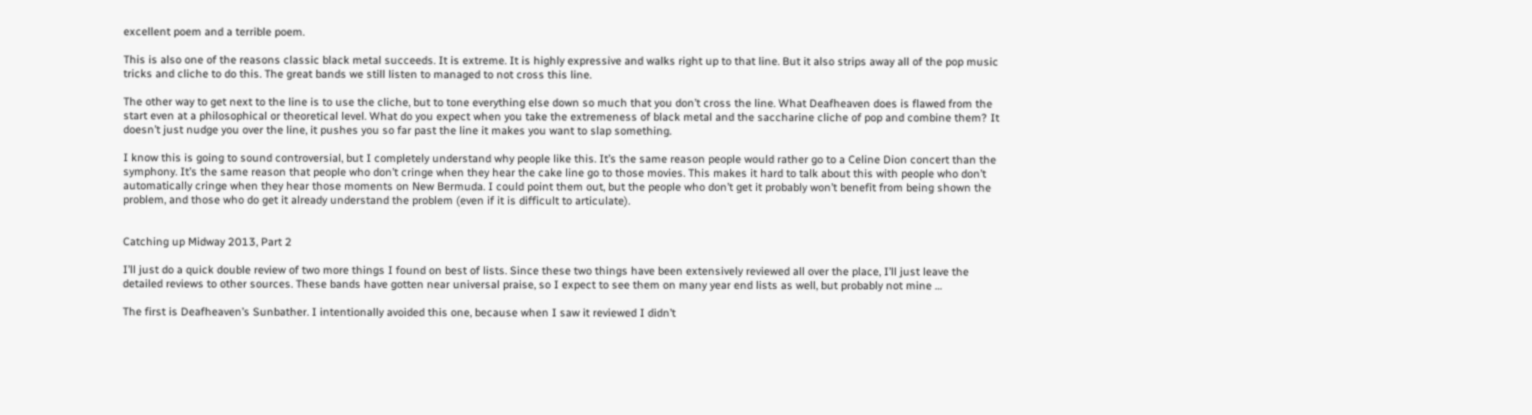excellent poem and a terrible poem.

This is also one of the reasons classic black metal succeeds. It is extreme. It is highly expressive and walks right up to that line. But it also strips away all of the pop music tricks and cliche to do this. The great bands we still listen to managed to not cross this line.

The other way to get next to the line is to use the cliche, but to tone everything else down so much that you don’t cross the line. What Deafheaven does is flawed from the start even at a philosophical or theoretical level. What do you expect when you take the extremeness of black metal and the saccharine cliche of pop and combine them? It doesn’t just nudge you over the line, it pushes you so far past the line it makes you want to slap something.

I know this is going to sound controversial, but I completely understand why people like this. It’s the same reason people would rather go to a Celine Dion concert than the symphony. It’s the same reason that people who don’t cringe when they hear the cake line go to those movies. This makes it hard to talk about this with people who don’t automatically cringe when they hear those moments on New Bermuda. I could point them out, but the people who don’t get it probably won’t benefit from being shown the problem, and those who do get it already understand the problem (even if it is difficult to articulate).


Catching up Midway 2013, Part 2

I’ll just do a quick double review of two more things I found on best of lists. Since these two things have been extensively reviewed all over the place, I’ll just leave the detailed reviews to other sources. These bands have gotten near universal praise, so I expect to see them on many year end lists as well, but probably not mine …

The first is Deafheaven’s Sunbather. I intentionally avoided this one, because when I saw it reviewed I didn’t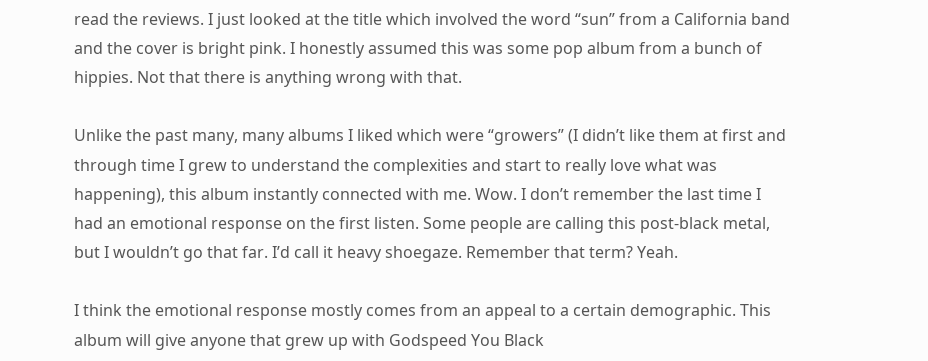read the reviews. I just looked at the title which involved the word “sun” from a California band and the cover is bright pink. I honestly assumed this was some pop album from a bunch of hippies. Not that there is anything wrong with that.

Unlike the past many, many albums I liked which were “growers” (I didn’t like them at first and through time I grew to understand the complexities and start to really love what was happening), this album instantly connected with me. Wow. I don’t remember the last time I had an emotional response on the first listen. Some people are calling this post-black metal, but I wouldn’t go that far. I’d call it heavy shoegaze. Remember that term? Yeah.

I think the emotional response mostly comes from an appeal to a certain demographic. This album will give anyone that grew up with Godspeed You Black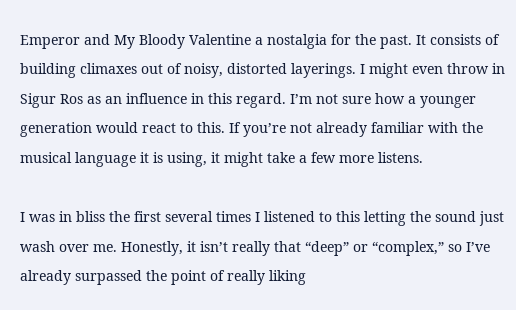Emperor and My Bloody Valentine a nostalgia for the past. It consists of building climaxes out of noisy, distorted layerings. I might even throw in Sigur Ros as an influence in this regard. I’m not sure how a younger generation would react to this. If you’re not already familiar with the musical language it is using, it might take a few more listens.

I was in bliss the first several times I listened to this letting the sound just wash over me. Honestly, it isn’t really that “deep” or “complex,” so I’ve already surpassed the point of really liking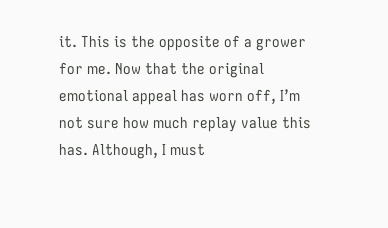it. This is the opposite of a grower for me. Now that the original emotional appeal has worn off, I’m not sure how much replay value this has. Although, I must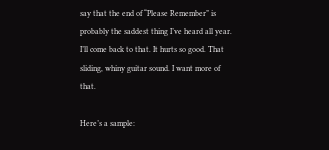say that the end of “Please Remember” is probably the saddest thing I’ve heard all year. I’ll come back to that. It hurts so good. That sliding, whiny guitar sound. I want more of that.

Here’s a sample: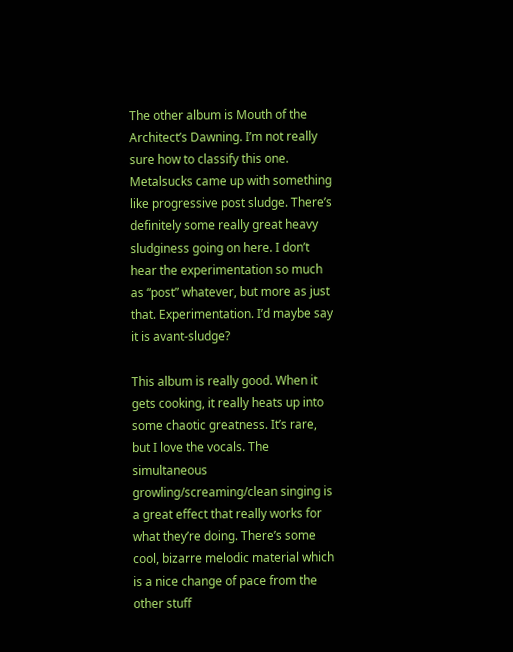The other album is Mouth of the Architect’s Dawning. I’m not really sure how to classify this one. Metalsucks came up with something like progressive post sludge. There’s definitely some really great heavy sludginess going on here. I don’t hear the experimentation so much as “post” whatever, but more as just that. Experimentation. I’d maybe say it is avant-sludge?

This album is really good. When it gets cooking, it really heats up into some chaotic greatness. It’s rare, but I love the vocals. The simultaneous growling/screaming/clean singing is a great effect that really works for what they’re doing. There’s some cool, bizarre melodic material which is a nice change of pace from the other stuff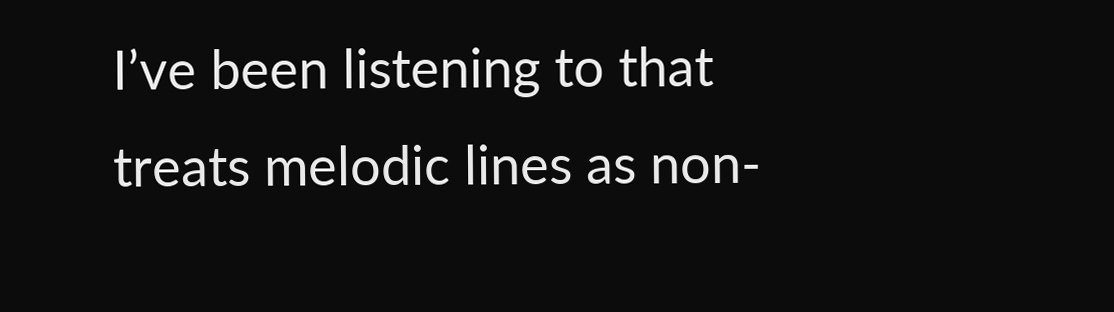I’ve been listening to that treats melodic lines as non-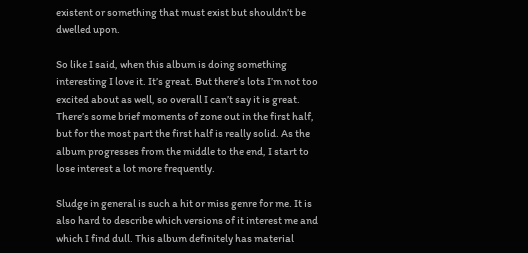existent or something that must exist but shouldn’t be dwelled upon.

So like I said, when this album is doing something interesting I love it. It’s great. But there’s lots I’m not too excited about as well, so overall I can’t say it is great. There’s some brief moments of zone out in the first half, but for the most part the first half is really solid. As the album progresses from the middle to the end, I start to lose interest a lot more frequently.

Sludge in general is such a hit or miss genre for me. It is also hard to describe which versions of it interest me and which I find dull. This album definitely has material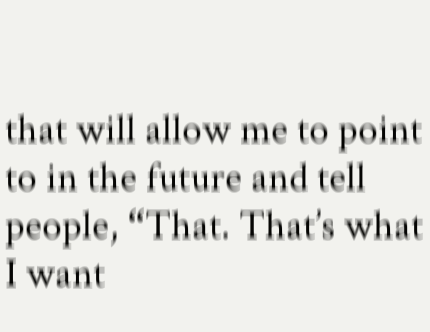that will allow me to point to in the future and tell people, “That. That’s what I want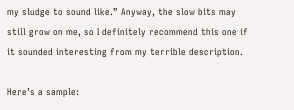my sludge to sound like.” Anyway, the slow bits may still grow on me, so I definitely recommend this one if it sounded interesting from my terrible description.

Here’s a sample: